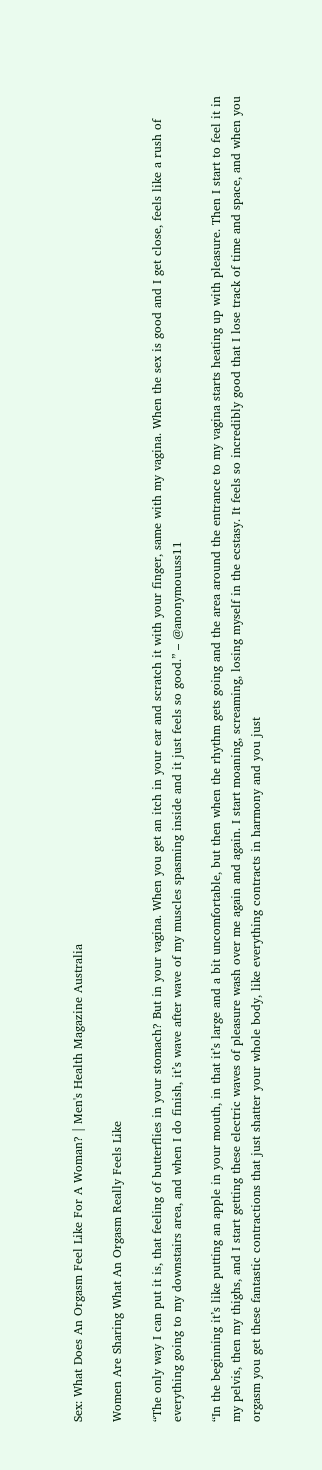Sex: What Does An Orgasm Feel Like For A Woman? | Men's Health Magazine Australia

Women Are Sharing What An Orgasm Really Feels Like

“The only way I can put it is, that feeling of butterflies in your stomach? But in your vagina. When you get an itch in your ear and scratch it with your finger, same with my vagina. When the sex is good and I get close, feels like a rush of everything going to my downstairs area, and when I do finish, it’s wave after wave of my muscles spasming inside and it just feels so good.” – @anonymouuss11

“In the beginning it’s like putting an apple in your mouth, in that it’s large and a bit uncomfortable, but then when the rhythm gets going and the area around the entrance to my vagina starts heating up with pleasure. Then I start to feel it in my pelvis, then my thighs, and I start getting these electric waves of pleasure wash over me again and again. I start moaning, screaming, losing myself in the ecstasy. It feels so incredibly good that I lose track of time and space, and when you orgasm you get these fantastic contractions that just shatter your whole body, like everything contracts in harmony and you just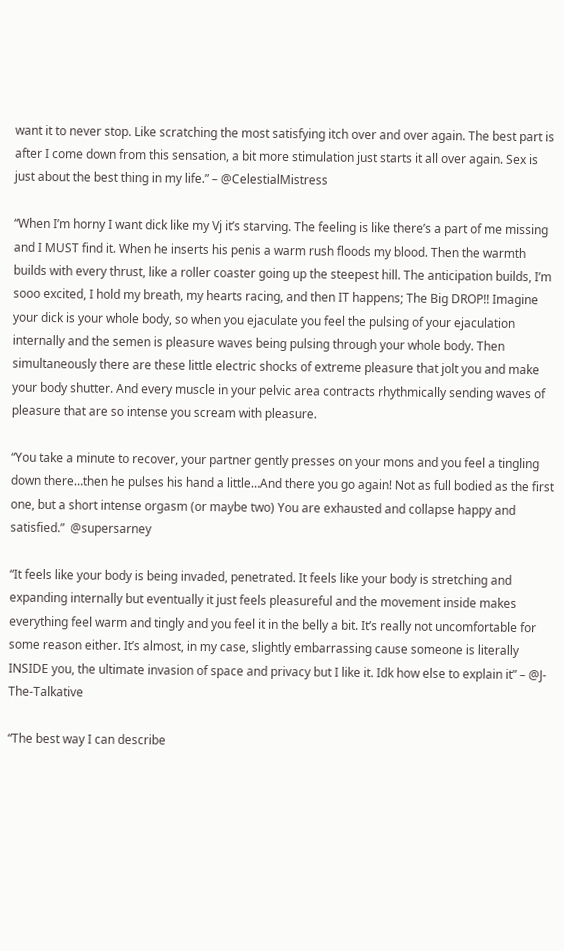want it to never stop. Like scratching the most satisfying itch over and over again. The best part is after I come down from this sensation, a bit more stimulation just starts it all over again. Sex is just about the best thing in my life.” – @CelestialMistress

“When I’m horny I want dick like my Vj it’s starving. The feeling is like there’s a part of me missing and I MUST find it. When he inserts his penis a warm rush floods my blood. Then the warmth builds with every thrust, like a roller coaster going up the steepest hill. The anticipation builds, I’m sooo excited, I hold my breath, my hearts racing, and then IT happens; The Big DROP!! Imagine your dick is your whole body, so when you ejaculate you feel the pulsing of your ejaculation internally and the semen is pleasure waves being pulsing through your whole body. Then simultaneously there are these little electric shocks of extreme pleasure that jolt you and make your body shutter. And every muscle in your pelvic area contracts rhythmically sending waves of pleasure that are so intense you scream with pleasure.

“You take a minute to recover, your partner gently presses on your mons and you feel a tingling down there…then he pulses his hand a little…And there you go again! Not as full bodied as the first one, but a short intense orgasm (or maybe two) You are exhausted and collapse happy and satisfied.”  @supersarney

“It feels like your body is being invaded, penetrated. It feels like your body is stretching and expanding internally but eventually it just feels pleasureful and the movement inside makes everything feel warm and tingly and you feel it in the belly a bit. It’s really not uncomfortable for some reason either. It’s almost, in my case, slightly embarrassing cause someone is literally INSIDE you, the ultimate invasion of space and privacy but I like it. Idk how else to explain it” – @J-The-Talkative

“The best way I can describe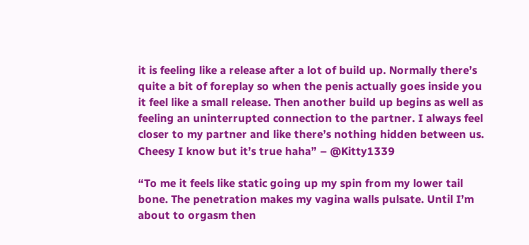it is feeling like a release after a lot of build up. Normally there’s quite a bit of foreplay so when the penis actually goes inside you it feel like a small release. Then another build up begins as well as feeling an uninterrupted connection to the partner. I always feel closer to my partner and like there’s nothing hidden between us. Cheesy I know but it’s true haha” – @Kitty1339

“To me it feels like static going up my spin from my lower tail bone. The penetration makes my vagina walls pulsate. Until I’m about to orgasm then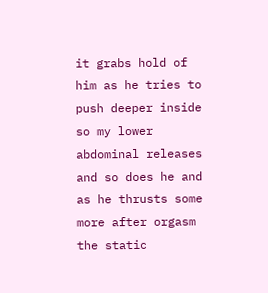it grabs hold of him as he tries to push deeper inside so my lower abdominal releases and so does he and as he thrusts some more after orgasm the static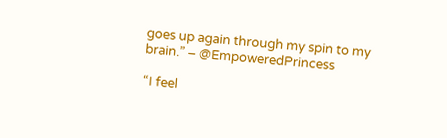goes up again through my spin to my brain.” – @EmpoweredPrincess

“I feel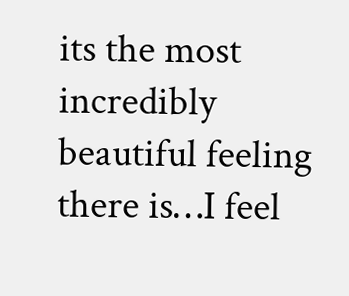its the most incredibly beautiful feeling there is…I feel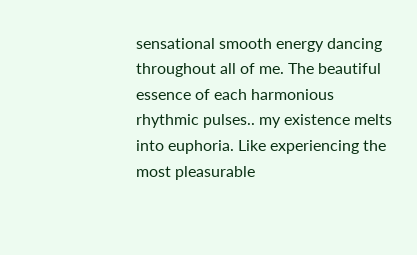sensational smooth energy dancing throughout all of me. The beautiful essence of each harmonious rhythmic pulses.. my existence melts into euphoria. Like experiencing the most pleasurable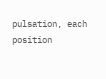pulsation, each position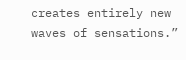creates entirely new waves of sensations.”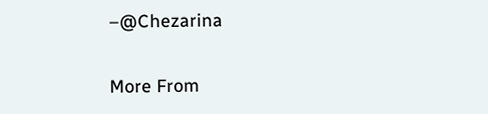–@Chezarina

More From